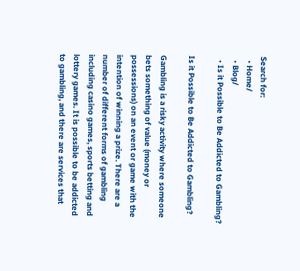Search for:
  • Home/
  • Blog/
  • Is it Possible to Be Addicted to Gambling?

Is it Possible to Be Addicted to Gambling?

Gambling is a risky activity where someone bets something of value (money or possessions) on an event or game with the intention of winning a prize. There are a number of different forms of gambling including casino games, sports betting and lottery games. It is possible to be addicted to gambling, and there are services that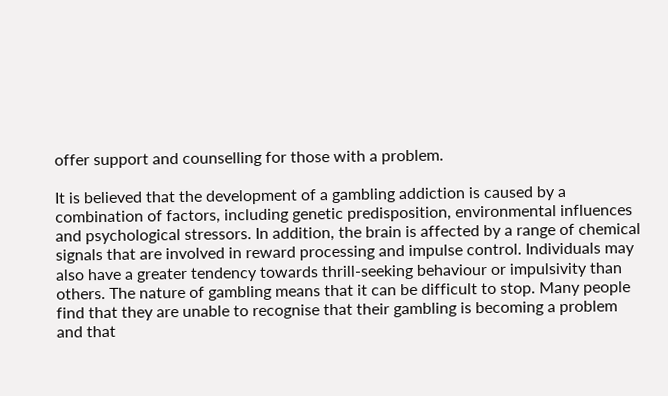offer support and counselling for those with a problem.

It is believed that the development of a gambling addiction is caused by a combination of factors, including genetic predisposition, environmental influences and psychological stressors. In addition, the brain is affected by a range of chemical signals that are involved in reward processing and impulse control. Individuals may also have a greater tendency towards thrill-seeking behaviour or impulsivity than others. The nature of gambling means that it can be difficult to stop. Many people find that they are unable to recognise that their gambling is becoming a problem and that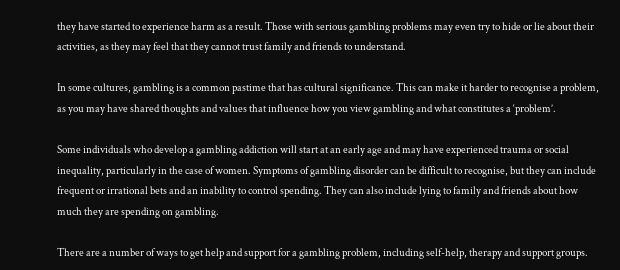they have started to experience harm as a result. Those with serious gambling problems may even try to hide or lie about their activities, as they may feel that they cannot trust family and friends to understand.

In some cultures, gambling is a common pastime that has cultural significance. This can make it harder to recognise a problem, as you may have shared thoughts and values that influence how you view gambling and what constitutes a ‘problem’.

Some individuals who develop a gambling addiction will start at an early age and may have experienced trauma or social inequality, particularly in the case of women. Symptoms of gambling disorder can be difficult to recognise, but they can include frequent or irrational bets and an inability to control spending. They can also include lying to family and friends about how much they are spending on gambling.

There are a number of ways to get help and support for a gambling problem, including self-help, therapy and support groups.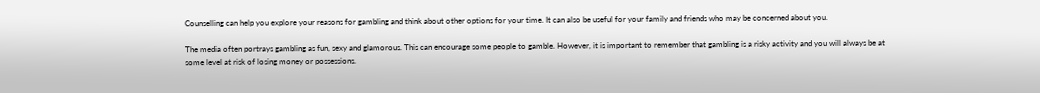Counselling can help you explore your reasons for gambling and think about other options for your time. It can also be useful for your family and friends who may be concerned about you.

The media often portrays gambling as fun, sexy and glamorous. This can encourage some people to gamble. However, it is important to remember that gambling is a risky activity and you will always be at some level at risk of losing money or possessions.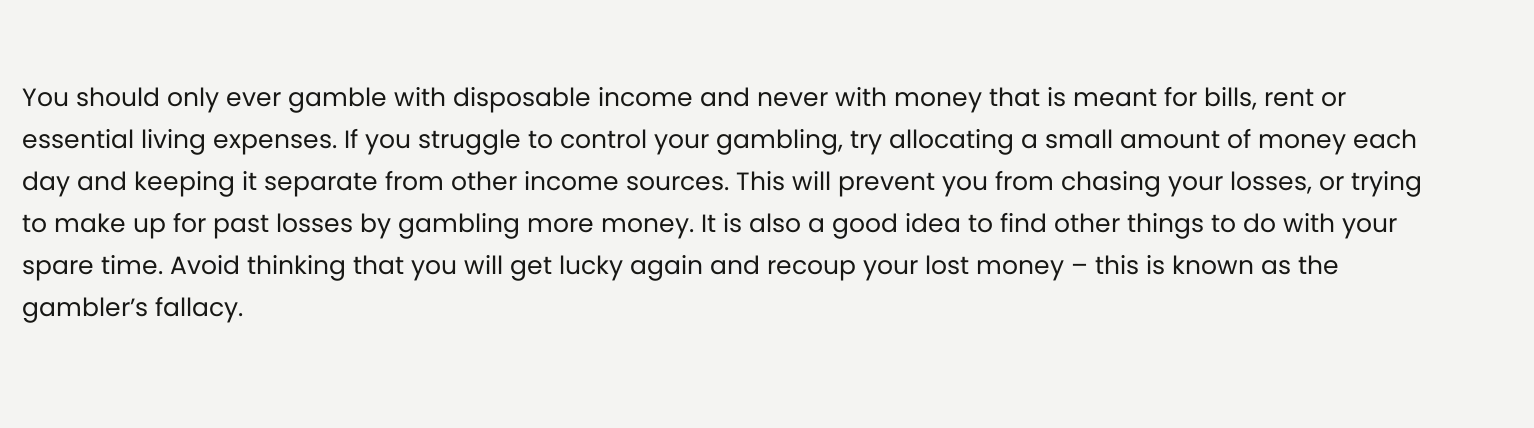You should only ever gamble with disposable income and never with money that is meant for bills, rent or essential living expenses. If you struggle to control your gambling, try allocating a small amount of money each day and keeping it separate from other income sources. This will prevent you from chasing your losses, or trying to make up for past losses by gambling more money. It is also a good idea to find other things to do with your spare time. Avoid thinking that you will get lucky again and recoup your lost money – this is known as the gambler’s fallacy.